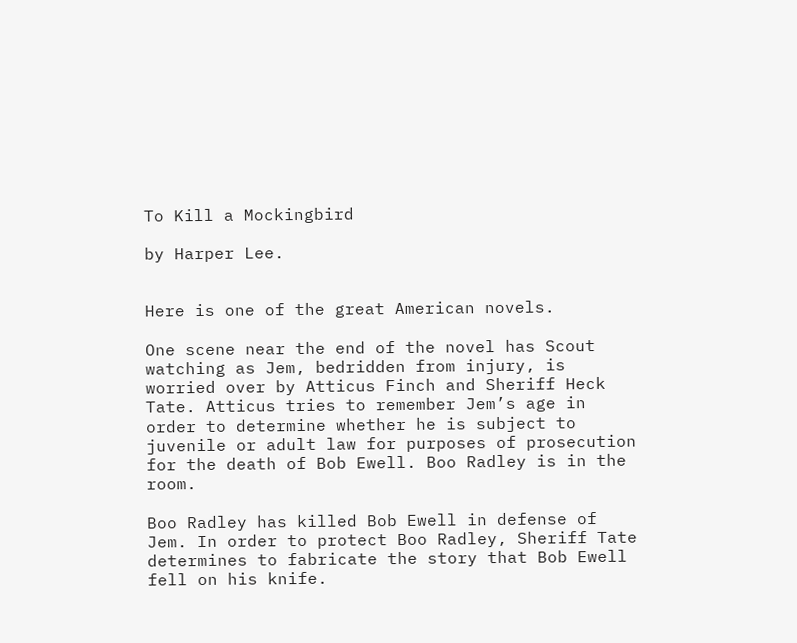To Kill a Mockingbird

by Harper Lee.


Here is one of the great American novels.

One scene near the end of the novel has Scout watching as Jem, bedridden from injury, is worried over by Atticus Finch and Sheriff Heck Tate. Atticus tries to remember Jem’s age in order to determine whether he is subject to juvenile or adult law for purposes of prosecution for the death of Bob Ewell. Boo Radley is in the room.

Boo Radley has killed Bob Ewell in defense of Jem. In order to protect Boo Radley, Sheriff Tate determines to fabricate the story that Bob Ewell fell on his knife.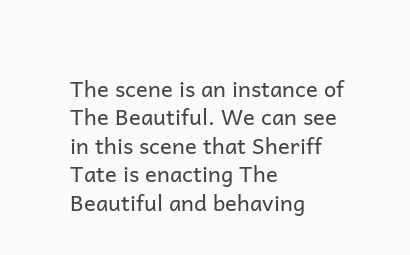The scene is an instance of The Beautiful. We can see in this scene that Sheriff Tate is enacting The Beautiful and behaving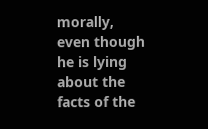morally, even though he is lying about the facts of the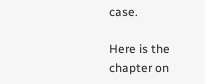case.

Here is the chapter on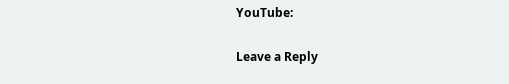YouTube:

Leave a Reply